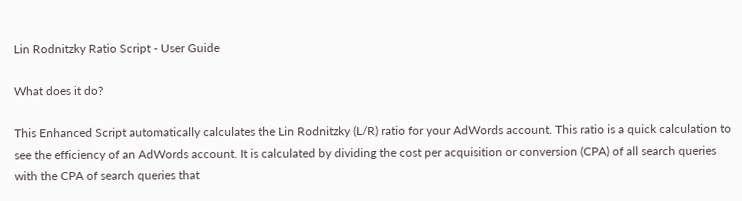Lin Rodnitzky Ratio Script - User Guide

What does it do?

This Enhanced Script automatically calculates the Lin Rodnitzky (L/R) ratio for your AdWords account. This ratio is a quick calculation to see the efficiency of an AdWords account. It is calculated by dividing the cost per acquisition or conversion (CPA) of all search queries with the CPA of search queries that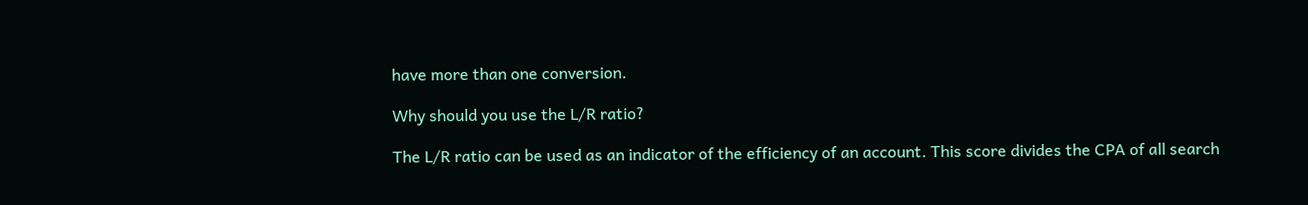have more than one conversion.

Why should you use the L/R ratio?

The L/R ratio can be used as an indicator of the efficiency of an account. This score divides the CPA of all search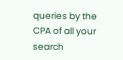queries by the CPA of all your search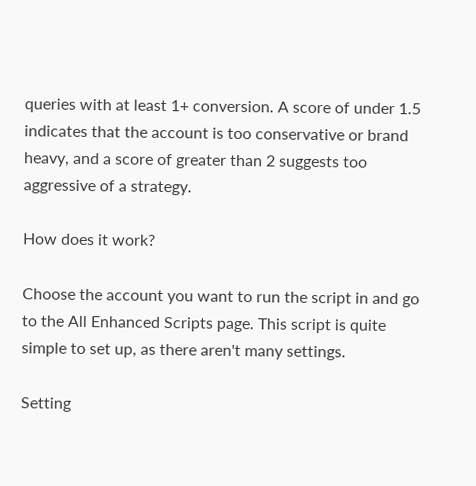queries with at least 1+ conversion. A score of under 1.5 indicates that the account is too conservative or brand heavy, and a score of greater than 2 suggests too aggressive of a strategy.

How does it work?

Choose the account you want to run the script in and go to the All Enhanced Scripts page. This script is quite simple to set up, as there aren't many settings.

Setting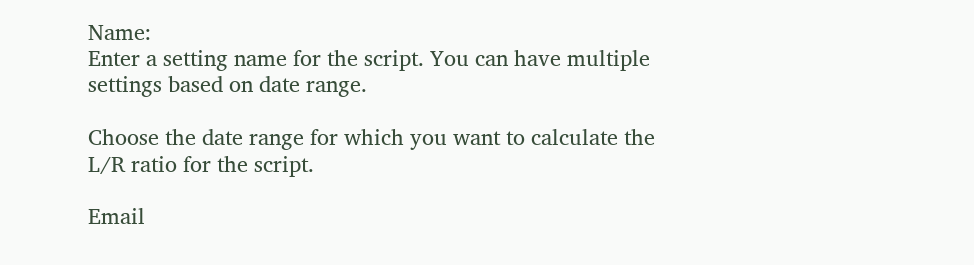Name:
Enter a setting name for the script. You can have multiple settings based on date range.

Choose the date range for which you want to calculate the L/R ratio for the script.

Email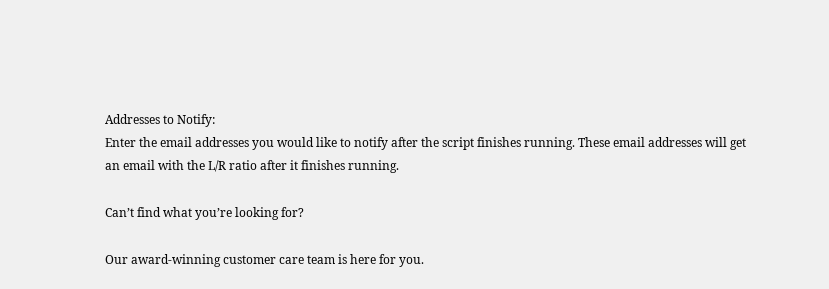Addresses to Notify:
Enter the email addresses you would like to notify after the script finishes running. These email addresses will get an email with the L/R ratio after it finishes running.

Can’t find what you’re looking for?

Our award-winning customer care team is here for you.